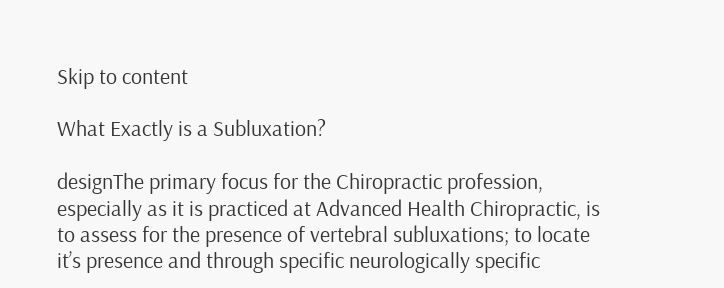Skip to content

What Exactly is a Subluxation?

designThe primary focus for the Chiropractic profession, especially as it is practiced at Advanced Health Chiropractic, is to assess for the presence of vertebral subluxations; to locate it’s presence and through specific neurologically specific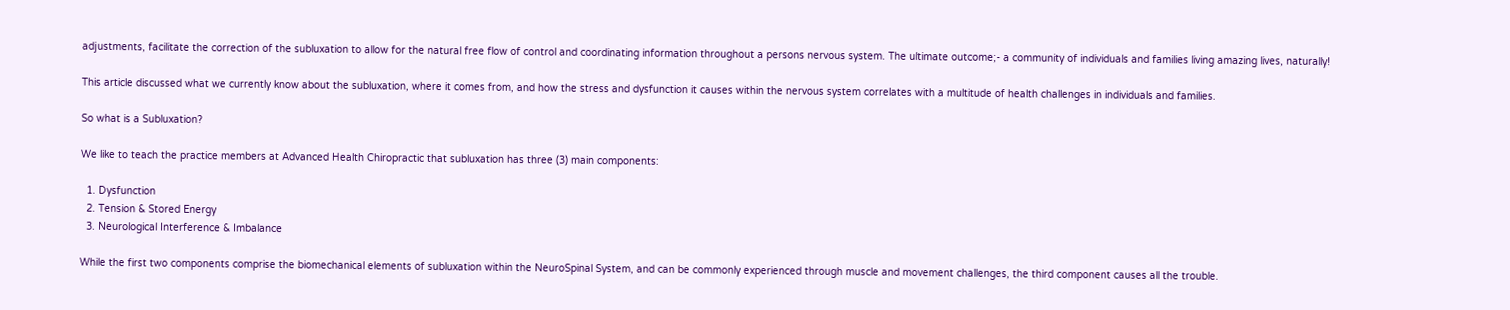adjustments, facilitate the correction of the subluxation to allow for the natural free flow of control and coordinating information throughout a persons nervous system. The ultimate outcome;- a community of individuals and families living amazing lives, naturally!

This article discussed what we currently know about the subluxation, where it comes from, and how the stress and dysfunction it causes within the nervous system correlates with a multitude of health challenges in individuals and families.

So what is a Subluxation?

We like to teach the practice members at Advanced Health Chiropractic that subluxation has three (3) main components:

  1. Dysfunction
  2. Tension & Stored Energy
  3. Neurological Interference & Imbalance

While the first two components comprise the biomechanical elements of subluxation within the NeuroSpinal System, and can be commonly experienced through muscle and movement challenges, the third component causes all the trouble.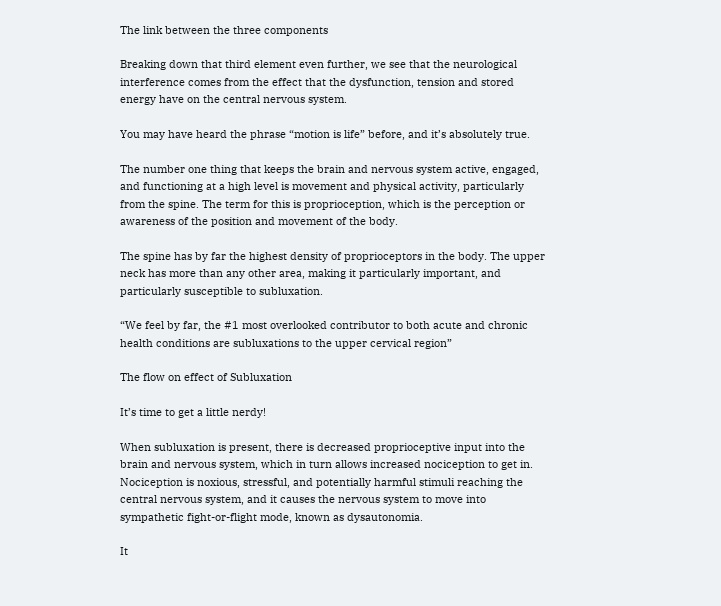The link between the three components

Breaking down that third element even further, we see that the neurological interference comes from the effect that the dysfunction, tension and stored energy have on the central nervous system.

You may have heard the phrase “motion is life” before, and it’s absolutely true.

The number one thing that keeps the brain and nervous system active, engaged, and functioning at a high level is movement and physical activity, particularly from the spine. The term for this is proprioception, which is the perception or awareness of the position and movement of the body.

The spine has by far the highest density of proprioceptors in the body. The upper neck has more than any other area, making it particularly important, and particularly susceptible to subluxation.

“We feel by far, the #1 most overlooked contributor to both acute and chronic health conditions are subluxations to the upper cervical region”

The flow on effect of Subluxation

It’s time to get a little nerdy!

When subluxation is present, there is decreased proprioceptive input into the brain and nervous system, which in turn allows increased nociception to get in. Nociception is noxious, stressful, and potentially harmful stimuli reaching the central nervous system, and it causes the nervous system to move into sympathetic fight-or-flight mode, known as dysautonomia.

It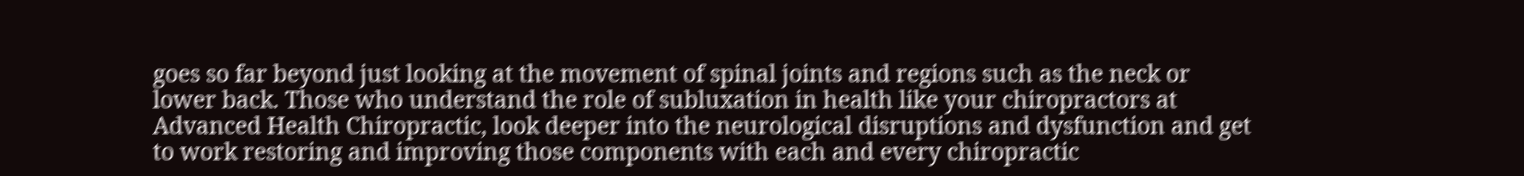goes so far beyond just looking at the movement of spinal joints and regions such as the neck or lower back. Those who understand the role of subluxation in health like your chiropractors at Advanced Health Chiropractic, look deeper into the neurological disruptions and dysfunction and get to work restoring and improving those components with each and every chiropractic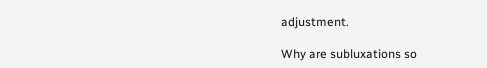adjustment.

Why are subluxations so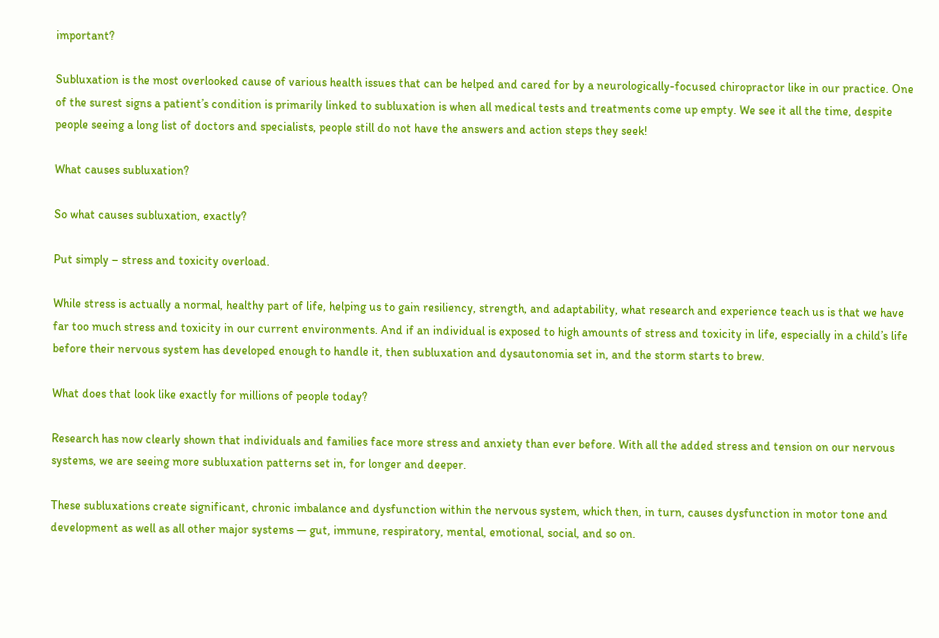important?

Subluxation is the most overlooked cause of various health issues that can be helped and cared for by a neurologically-focused chiropractor like in our practice. One of the surest signs a patient’s condition is primarily linked to subluxation is when all medical tests and treatments come up empty. We see it all the time, despite people seeing a long list of doctors and specialists, people still do not have the answers and action steps they seek!

What causes subluxation?

So what causes subluxation, exactly?

Put simply – stress and toxicity overload.

While stress is actually a normal, healthy part of life, helping us to gain resiliency, strength, and adaptability, what research and experience teach us is that we have far too much stress and toxicity in our current environments. And if an individual is exposed to high amounts of stress and toxicity in life, especially in a child’s life before their nervous system has developed enough to handle it, then subluxation and dysautonomia set in, and the storm starts to brew.

What does that look like exactly for millions of people today?

Research has now clearly shown that individuals and families face more stress and anxiety than ever before. With all the added stress and tension on our nervous systems, we are seeing more subluxation patterns set in, for longer and deeper.

These subluxations create significant, chronic imbalance and dysfunction within the nervous system, which then, in turn, causes dysfunction in motor tone and development as well as all other major systems — gut, immune, respiratory, mental, emotional, social, and so on.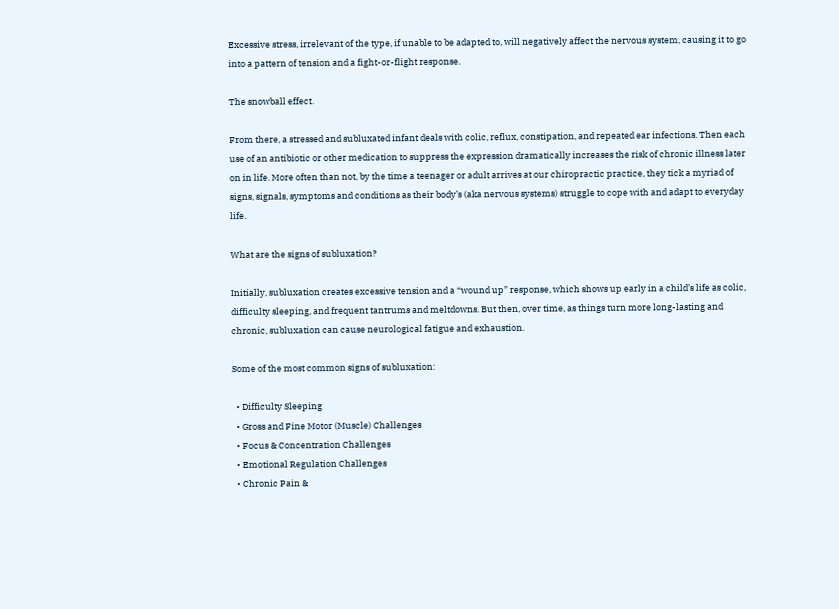Excessive stress, irrelevant of the type, if unable to be adapted to, will negatively affect the nervous system, causing it to go into a pattern of tension and a fight-or-flight response.

The snowball effect.

From there, a stressed and subluxated infant deals with colic, reflux, constipation, and repeated ear infections. Then each use of an antibiotic or other medication to suppress the expression dramatically increases the risk of chronic illness later on in life. More often than not, by the time a teenager or adult arrives at our chiropractic practice, they tick a myriad of signs, signals, symptoms and conditions as their body’s (aka nervous systems) struggle to cope with and adapt to everyday life.

What are the signs of subluxation?

Initially, subluxation creates excessive tension and a “wound up” response, which shows up early in a child’s life as colic, difficulty sleeping, and frequent tantrums and meltdowns. But then, over time, as things turn more long-lasting and chronic, subluxation can cause neurological fatigue and exhaustion.

Some of the most common signs of subluxation:

  • Difficulty Sleeping
  • Gross and Fine Motor (Muscle) Challenges
  • Focus & Concentration Challenges
  • Emotional Regulation Challenges
  • Chronic Pain &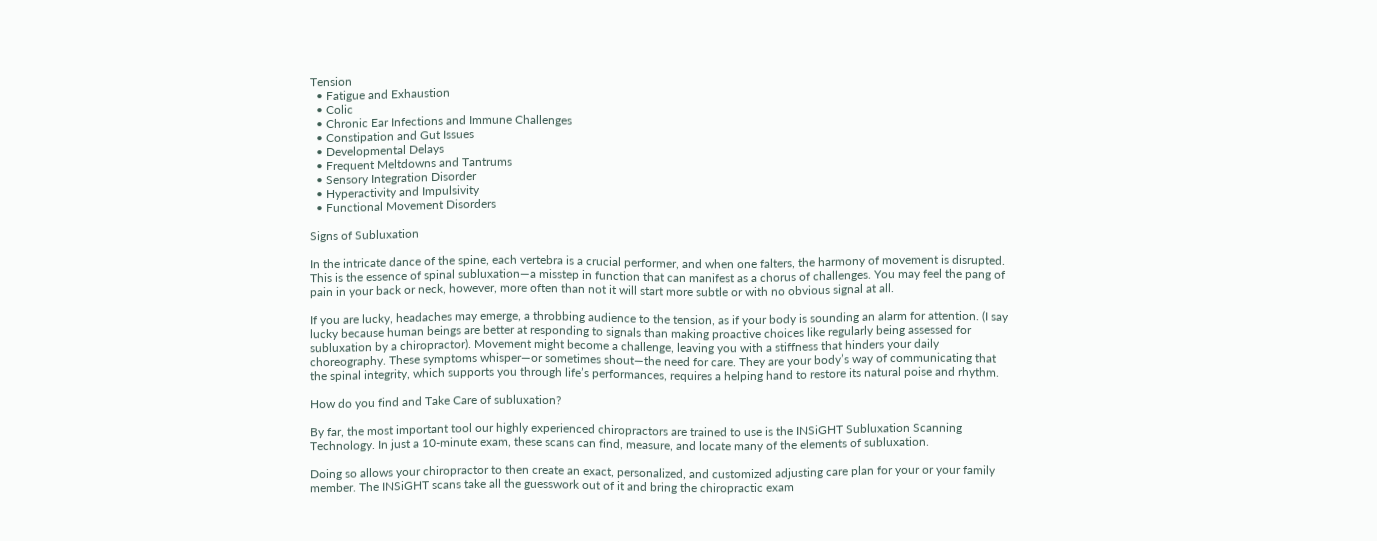Tension
  • Fatigue and Exhaustion
  • Colic
  • Chronic Ear Infections and Immune Challenges
  • Constipation and Gut Issues
  • Developmental Delays
  • Frequent Meltdowns and Tantrums
  • Sensory Integration Disorder
  • Hyperactivity and Impulsivity
  • Functional Movement Disorders

Signs of Subluxation

In the intricate dance of the spine, each vertebra is a crucial performer, and when one falters, the harmony of movement is disrupted. This is the essence of spinal subluxation—a misstep in function that can manifest as a chorus of challenges. You may feel the pang of pain in your back or neck, however, more often than not it will start more subtle or with no obvious signal at all.

If you are lucky, headaches may emerge, a throbbing audience to the tension, as if your body is sounding an alarm for attention. (I say lucky because human beings are better at responding to signals than making proactive choices like regularly being assessed for subluxation by a chiropractor). Movement might become a challenge, leaving you with a stiffness that hinders your daily choreography. These symptoms whisper—or sometimes shout—the need for care. They are your body’s way of communicating that the spinal integrity, which supports you through life’s performances, requires a helping hand to restore its natural poise and rhythm.

How do you find and Take Care of subluxation?

By far, the most important tool our highly experienced chiropractors are trained to use is the INSiGHT Subluxation Scanning Technology. In just a 10-minute exam, these scans can find, measure, and locate many of the elements of subluxation.

Doing so allows your chiropractor to then create an exact, personalized, and customized adjusting care plan for your or your family member. The INSiGHT scans take all the guesswork out of it and bring the chiropractic exam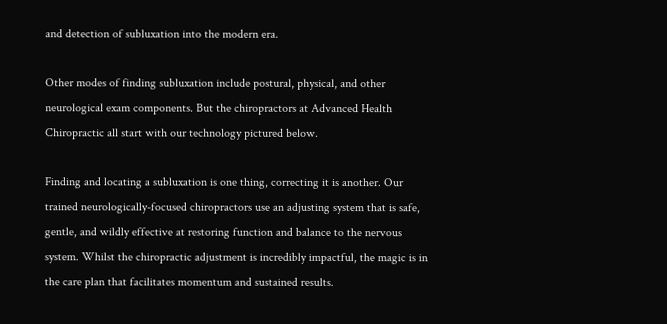and detection of subluxation into the modern era.

Other modes of finding subluxation include postural, physical, and other neurological exam components. But the chiropractors at Advanced Health Chiropractic all start with our technology pictured below.

Finding and locating a subluxation is one thing, correcting it is another. Our trained neurologically-focused chiropractors use an adjusting system that is safe, gentle, and wildly effective at restoring function and balance to the nervous system. Whilst the chiropractic adjustment is incredibly impactful, the magic is in the care plan that facilitates momentum and sustained results.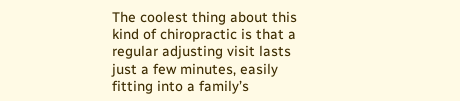The coolest thing about this kind of chiropractic is that a regular adjusting visit lasts just a few minutes, easily fitting into a family’s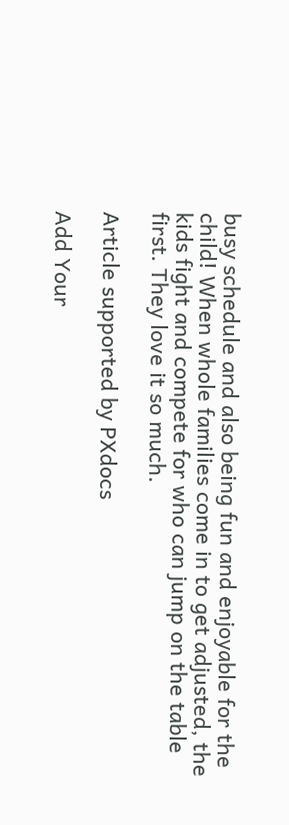busy schedule and also being fun and enjoyable for the child! When whole families come in to get adjusted, the kids fight and compete for who can jump on the table first. They love it so much.

Article supported by PXdocs

Add Your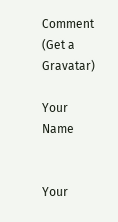Comment (Get a Gravatar)

Your Name


Your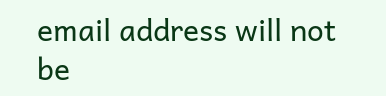email address will not be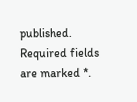published. Required fields are marked *.